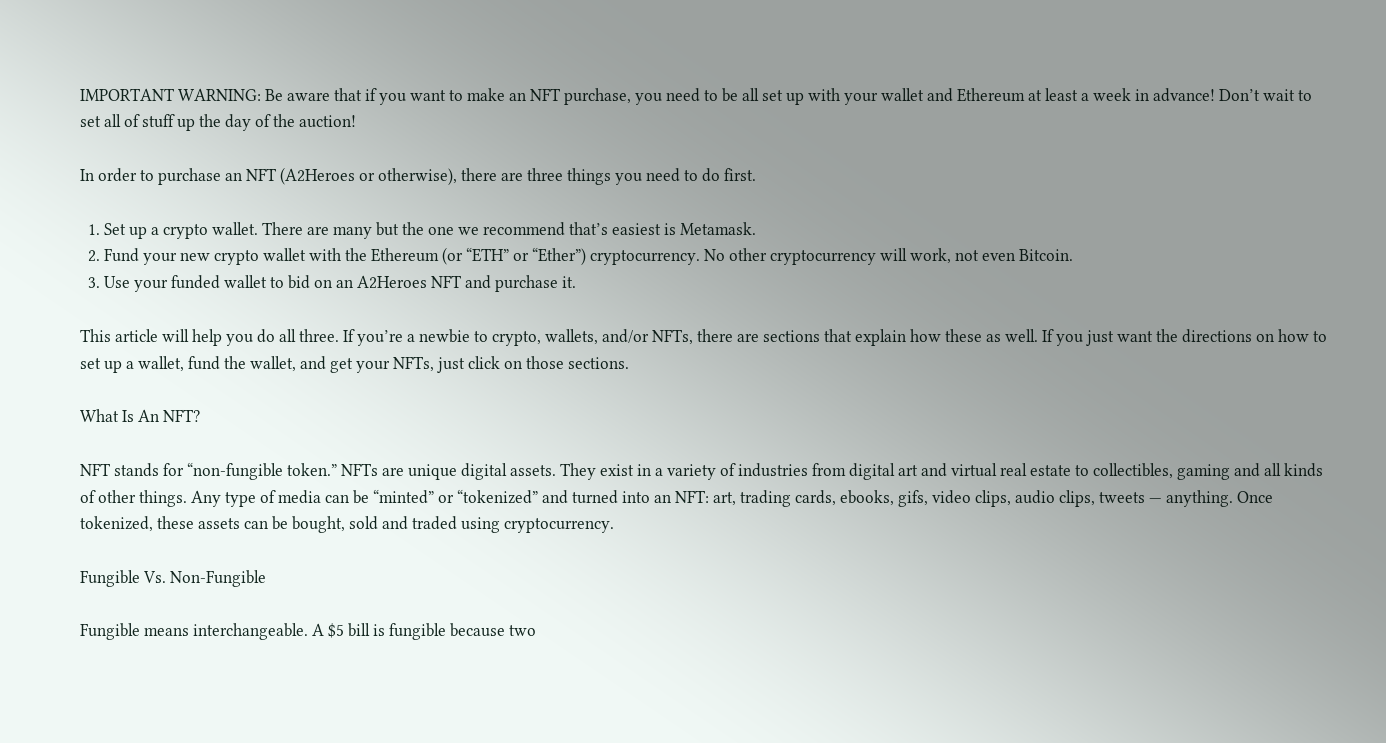IMPORTANT WARNING: Be aware that if you want to make an NFT purchase, you need to be all set up with your wallet and Ethereum at least a week in advance! Don’t wait to set all of stuff up the day of the auction!

In order to purchase an NFT (A2Heroes or otherwise), there are three things you need to do first.

  1. Set up a crypto wallet. There are many but the one we recommend that’s easiest is Metamask.
  2. Fund your new crypto wallet with the Ethereum (or “ETH” or “Ether”) cryptocurrency. No other cryptocurrency will work, not even Bitcoin.
  3. Use your funded wallet to bid on an A2Heroes NFT and purchase it.

This article will help you do all three. If you’re a newbie to crypto, wallets, and/or NFTs, there are sections that explain how these as well. If you just want the directions on how to set up a wallet, fund the wallet, and get your NFTs, just click on those sections.

What Is An NFT?

NFT stands for “non-fungible token.” NFTs are unique digital assets. They exist in a variety of industries from digital art and virtual real estate to collectibles, gaming and all kinds of other things. Any type of media can be “minted” or “tokenized” and turned into an NFT: art, trading cards, ebooks, gifs, video clips, audio clips, tweets — anything. Once tokenized, these assets can be bought, sold and traded using cryptocurrency.

Fungible Vs. Non-Fungible

Fungible means interchangeable. A $5 bill is fungible because two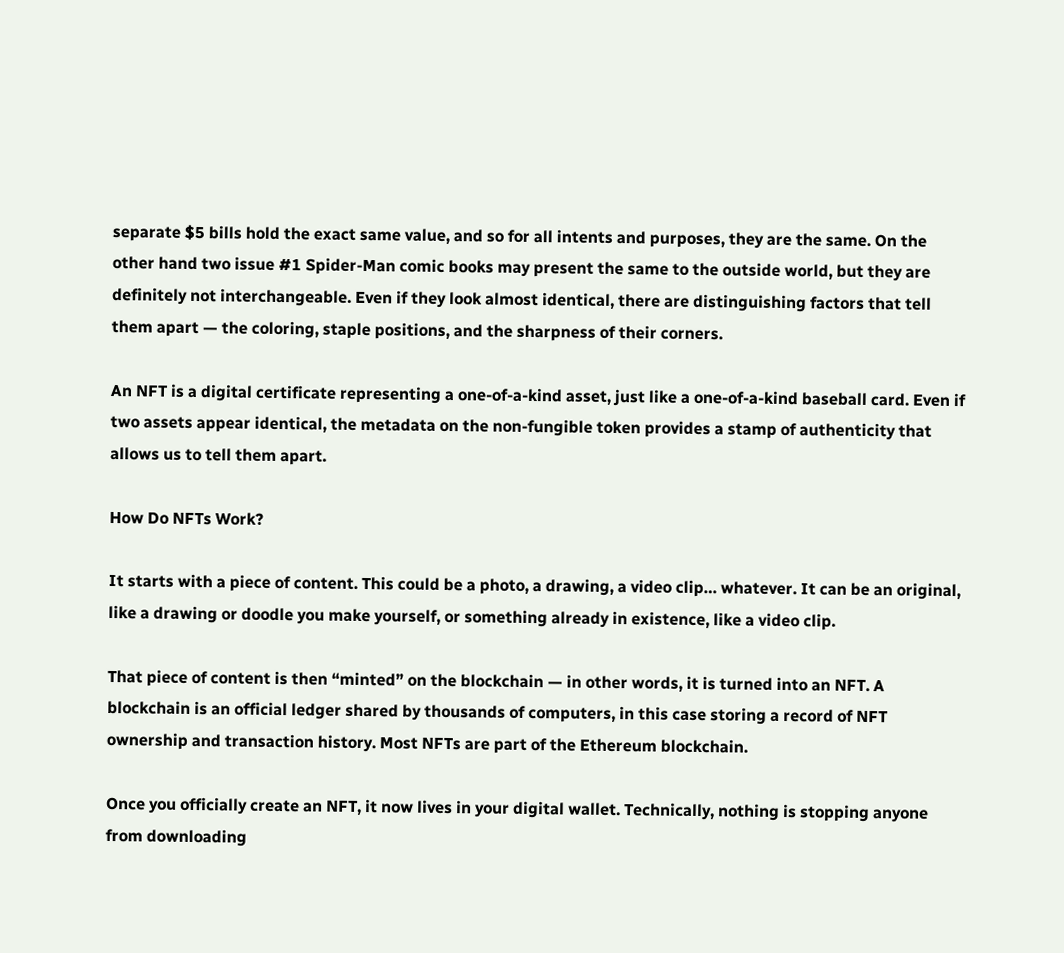separate $5 bills hold the exact same value, and so for all intents and purposes, they are the same. On the other hand two issue #1 Spider-Man comic books may present the same to the outside world, but they are definitely not interchangeable. Even if they look almost identical, there are distinguishing factors that tell them apart — the coloring, staple positions, and the sharpness of their corners.

An NFT is a digital certificate representing a one-of-a-kind asset, just like a one-of-a-kind baseball card. Even if two assets appear identical, the metadata on the non-fungible token provides a stamp of authenticity that allows us to tell them apart.

How Do NFTs Work?

It starts with a piece of content. This could be a photo, a drawing, a video clip… whatever. It can be an original, like a drawing or doodle you make yourself, or something already in existence, like a video clip.

That piece of content is then “minted” on the blockchain — in other words, it is turned into an NFT. A blockchain is an official ledger shared by thousands of computers, in this case storing a record of NFT ownership and transaction history. Most NFTs are part of the Ethereum blockchain.

Once you officially create an NFT, it now lives in your digital wallet. Technically, nothing is stopping anyone from downloading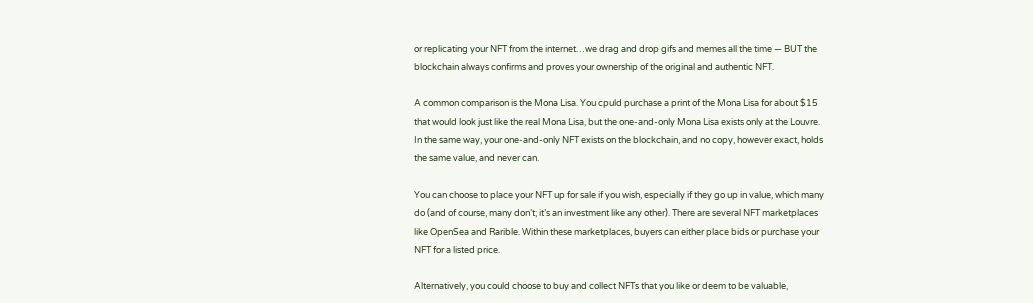or replicating your NFT from the internet…we drag and drop gifs and memes all the time — BUT the blockchain always confirms and proves your ownership of the original and authentic NFT.

A common comparison is the Mona Lisa. You cpuld purchase a print of the Mona Lisa for about $15 that would look just like the real Mona Lisa, but the one-and-only Mona Lisa exists only at the Louvre. In the same way, your one-and-only NFT exists on the blockchain, and no copy, however exact, holds the same value, and never can.

You can choose to place your NFT up for sale if you wish, especially if they go up in value, which many do (and of course, many don’t; it’s an investment like any other). There are several NFT marketplaces like OpenSea and Rarible. Within these marketplaces, buyers can either place bids or purchase your NFT for a listed price.

Alternatively, you could choose to buy and collect NFTs that you like or deem to be valuable,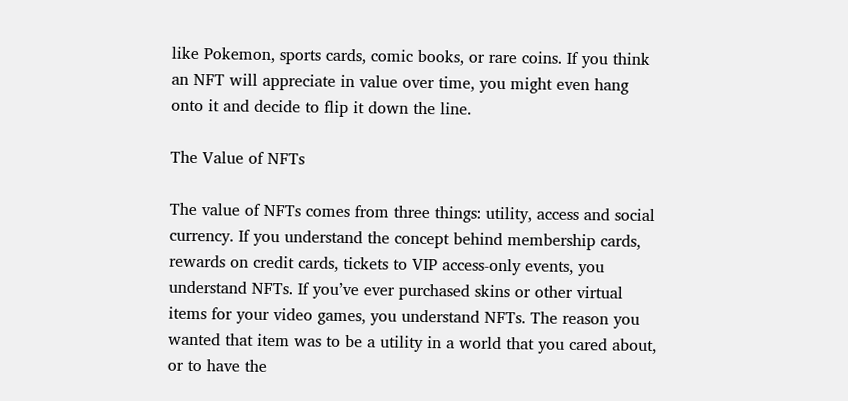like Pokemon, sports cards, comic books, or rare coins. If you think an NFT will appreciate in value over time, you might even hang onto it and decide to flip it down the line.

The Value of NFTs

The value of NFTs comes from three things: utility, access and social currency. If you understand the concept behind membership cards, rewards on credit cards, tickets to VIP access-only events, you understand NFTs. If you’ve ever purchased skins or other virtual items for your video games, you understand NFTs. The reason you wanted that item was to be a utility in a world that you cared about, or to have the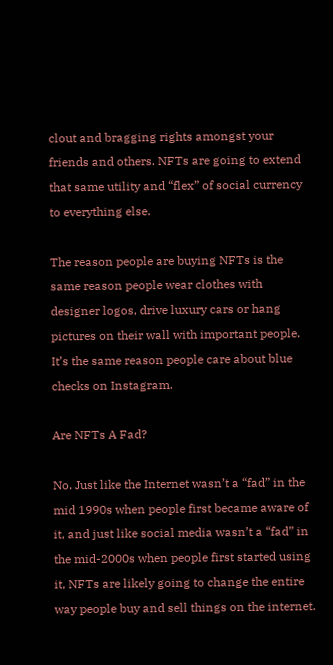clout and bragging rights amongst your friends and others. NFTs are going to extend that same utility and “flex” of social currency to everything else.

The reason people are buying NFTs is the same reason people wear clothes with designer logos, drive luxury cars or hang pictures on their wall with important people. It’s the same reason people care about blue checks on Instagram.

Are NFTs A Fad?

No. Just like the Internet wasn’t a “fad” in the mid 1990s when people first became aware of it, and just like social media wasn’t a “fad” in the mid-2000s when people first started using it, NFTs are likely going to change the entire way people buy and sell things on the internet.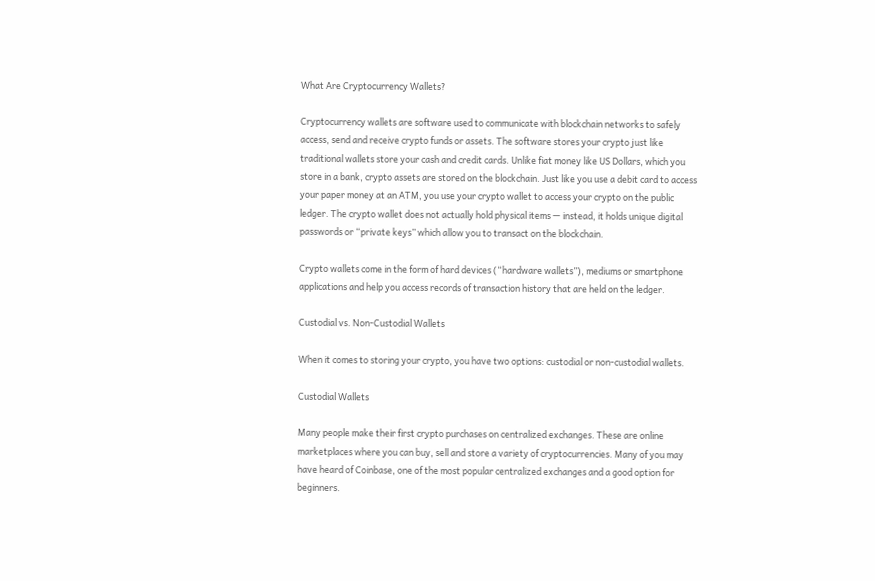What Are Cryptocurrency Wallets?

Cryptocurrency wallets are software used to communicate with blockchain networks to safely access, send and receive crypto funds or assets. The software stores your crypto just like traditional wallets store your cash and credit cards. Unlike fiat money like US Dollars, which you store in a bank, crypto assets are stored on the blockchain. Just like you use a debit card to access your paper money at an ATM, you use your crypto wallet to access your crypto on the public ledger. The crypto wallet does not actually hold physical items — instead, it holds unique digital passwords or “private keys” which allow you to transact on the blockchain.

Crypto wallets come in the form of hard devices (“hardware wallets”), mediums or smartphone applications and help you access records of transaction history that are held on the ledger.

Custodial vs. Non-Custodial Wallets

When it comes to storing your crypto, you have two options: custodial or non-custodial wallets.

Custodial Wallets

Many people make their first crypto purchases on centralized exchanges. These are online marketplaces where you can buy, sell and store a variety of cryptocurrencies. Many of you may have heard of Coinbase, one of the most popular centralized exchanges and a good option for beginners.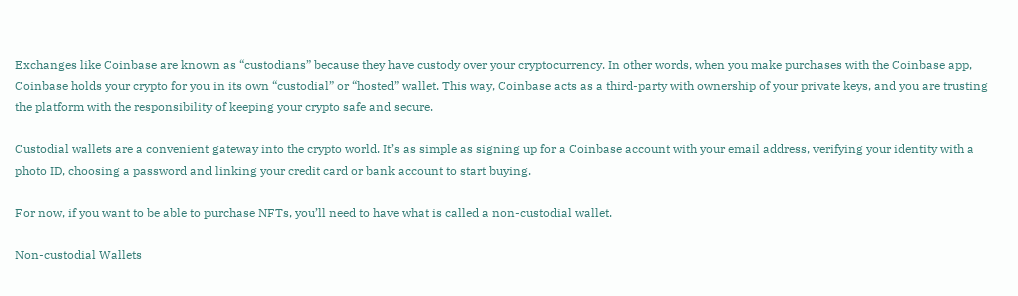Exchanges like Coinbase are known as “custodians” because they have custody over your cryptocurrency. In other words, when you make purchases with the Coinbase app, Coinbase holds your crypto for you in its own “custodial” or “hosted” wallet. This way, Coinbase acts as a third-party with ownership of your private keys, and you are trusting the platform with the responsibility of keeping your crypto safe and secure.

Custodial wallets are a convenient gateway into the crypto world. It’s as simple as signing up for a Coinbase account with your email address, verifying your identity with a photo ID, choosing a password and linking your credit card or bank account to start buying.

For now, if you want to be able to purchase NFTs, you’ll need to have what is called a non-custodial wallet.

Non-custodial Wallets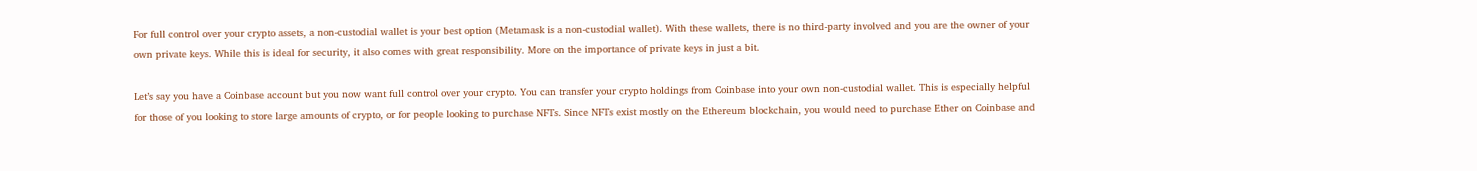For full control over your crypto assets, a non-custodial wallet is your best option (Metamask is a non-custodial wallet). With these wallets, there is no third-party involved and you are the owner of your own private keys. While this is ideal for security, it also comes with great responsibility. More on the importance of private keys in just a bit.

Let’s say you have a Coinbase account but you now want full control over your crypto. You can transfer your crypto holdings from Coinbase into your own non-custodial wallet. This is especially helpful for those of you looking to store large amounts of crypto, or for people looking to purchase NFTs. Since NFTs exist mostly on the Ethereum blockchain, you would need to purchase Ether on Coinbase and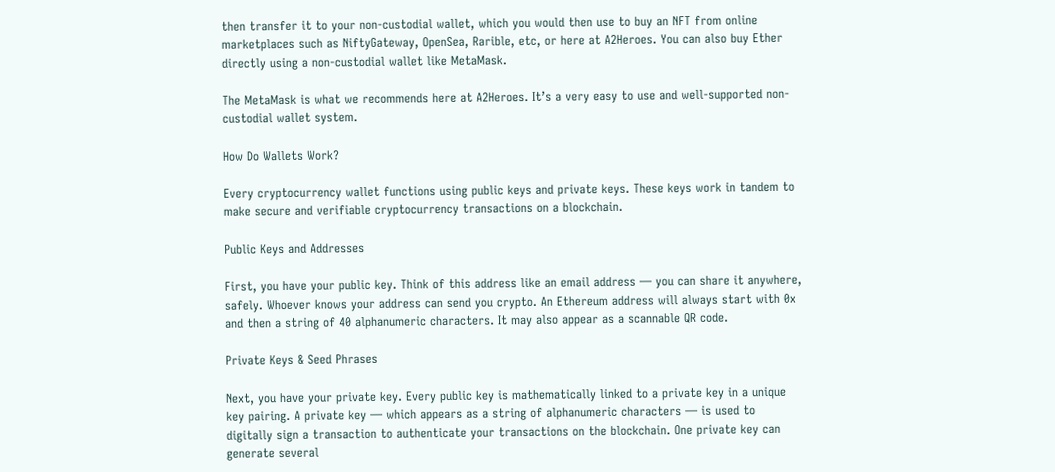then transfer it to your non-custodial wallet, which you would then use to buy an NFT from online marketplaces such as NiftyGateway, OpenSea, Rarible, etc, or here at A2Heroes. You can also buy Ether directly using a non-custodial wallet like MetaMask.

The MetaMask is what we recommends here at A2Heroes. It’s a very easy to use and well-supported non-custodial wallet system.

How Do Wallets Work?

Every cryptocurrency wallet functions using public keys and private keys. These keys work in tandem to make secure and verifiable cryptocurrency transactions on a blockchain.

Public Keys and Addresses

First, you have your public key. Think of this address like an email address — you can share it anywhere, safely. Whoever knows your address can send you crypto. An Ethereum address will always start with 0x and then a string of 40 alphanumeric characters. It may also appear as a scannable QR code.

Private Keys & Seed Phrases

Next, you have your private key. Every public key is mathematically linked to a private key in a unique key pairing. A private key — which appears as a string of alphanumeric characters — is used to digitally sign a transaction to authenticate your transactions on the blockchain. One private key can generate several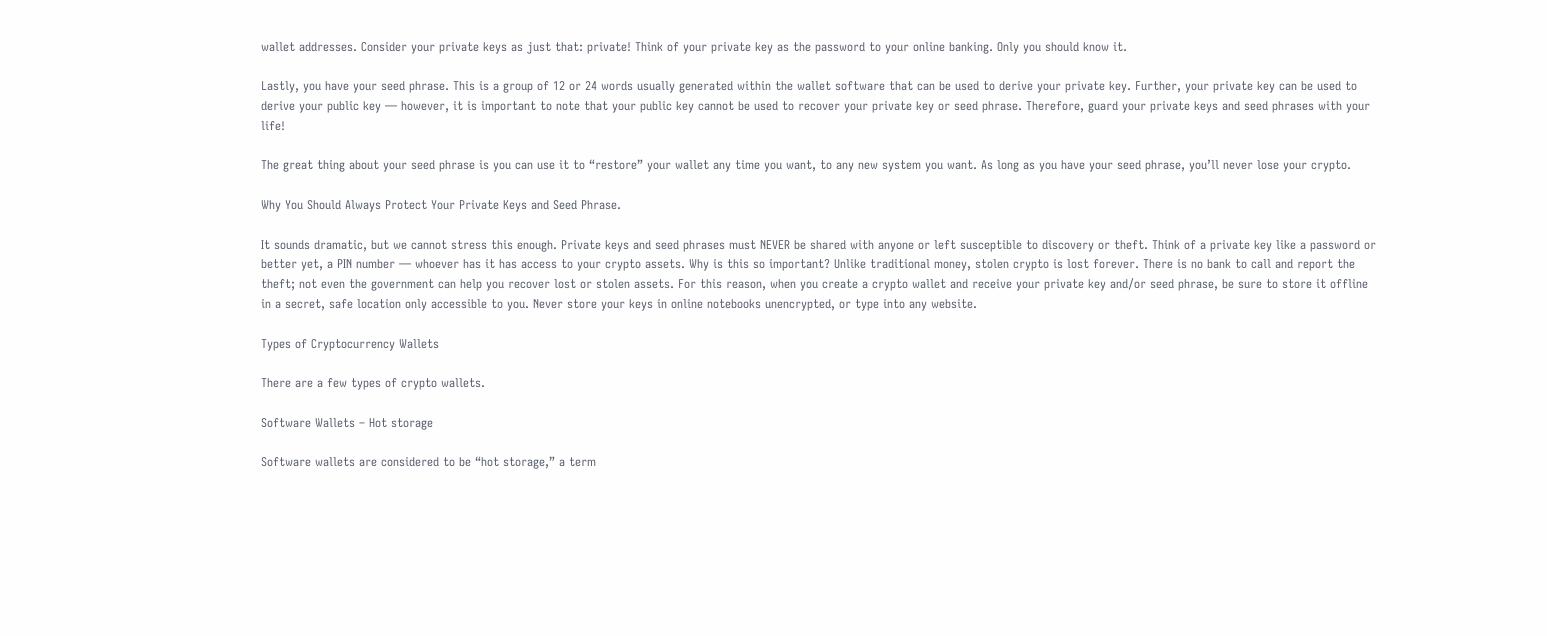wallet addresses. Consider your private keys as just that: private! Think of your private key as the password to your online banking. Only you should know it.

Lastly, you have your seed phrase. This is a group of 12 or 24 words usually generated within the wallet software that can be used to derive your private key. Further, your private key can be used to derive your public key — however, it is important to note that your public key cannot be used to recover your private key or seed phrase. Therefore, guard your private keys and seed phrases with your life!

The great thing about your seed phrase is you can use it to “restore” your wallet any time you want, to any new system you want. As long as you have your seed phrase, you’ll never lose your crypto.

Why You Should Always Protect Your Private Keys and Seed Phrase.

It sounds dramatic, but we cannot stress this enough. Private keys and seed phrases must NEVER be shared with anyone or left susceptible to discovery or theft. Think of a private key like a password or better yet, a PIN number — whoever has it has access to your crypto assets. Why is this so important? Unlike traditional money, stolen crypto is lost forever. There is no bank to call and report the theft; not even the government can help you recover lost or stolen assets. For this reason, when you create a crypto wallet and receive your private key and/or seed phrase, be sure to store it offline in a secret, safe location only accessible to you. Never store your keys in online notebooks unencrypted, or type into any website.

Types of Cryptocurrency Wallets

There are a few types of crypto wallets.

Software Wallets – Hot storage

Software wallets are considered to be “hot storage,” a term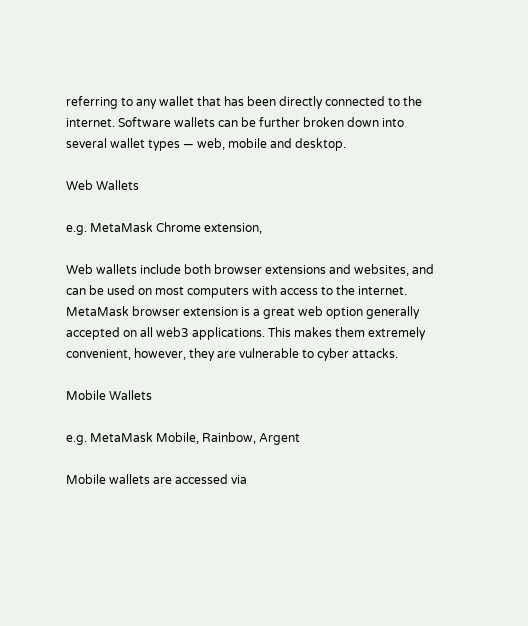referring to any wallet that has been directly connected to the internet. Software wallets can be further broken down into several wallet types — web, mobile and desktop.

Web Wallets

e.g. MetaMask Chrome extension,

Web wallets include both browser extensions and websites, and can be used on most computers with access to the internet. MetaMask browser extension is a great web option generally accepted on all web3 applications. This makes them extremely convenient, however, they are vulnerable to cyber attacks.

Mobile Wallets

e.g. MetaMask Mobile, Rainbow, Argent

Mobile wallets are accessed via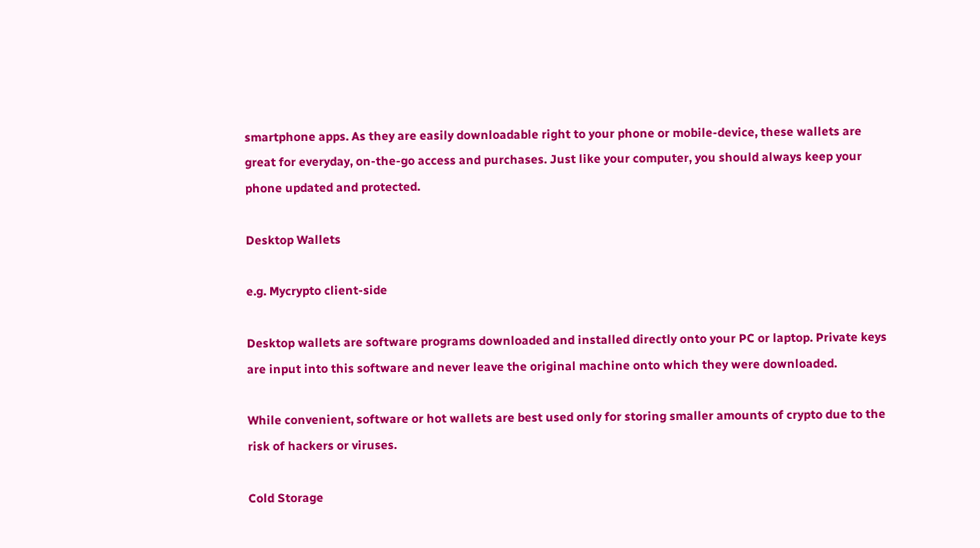smartphone apps. As they are easily downloadable right to your phone or mobile-device, these wallets are great for everyday, on-the-go access and purchases. Just like your computer, you should always keep your phone updated and protected.

Desktop Wallets

e.g. Mycrypto client-side

Desktop wallets are software programs downloaded and installed directly onto your PC or laptop. Private keys are input into this software and never leave the original machine onto which they were downloaded.

While convenient, software or hot wallets are best used only for storing smaller amounts of crypto due to the risk of hackers or viruses.

Cold Storage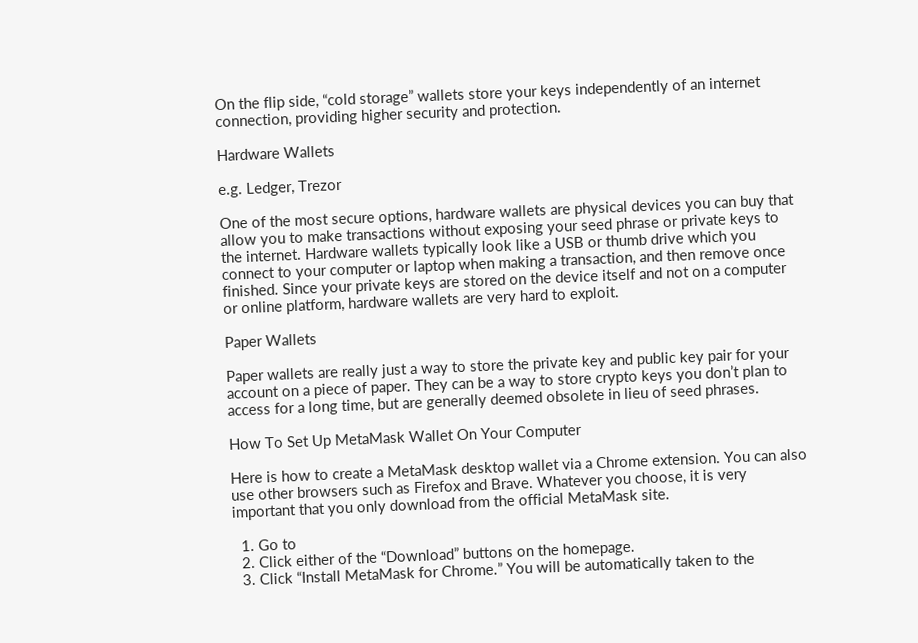On the flip side, “cold storage” wallets store your keys independently of an internet connection, providing higher security and protection.

Hardware Wallets

e.g. Ledger, Trezor

One of the most secure options, hardware wallets are physical devices you can buy that allow you to make transactions without exposing your seed phrase or private keys to the internet. Hardware wallets typically look like a USB or thumb drive which you connect to your computer or laptop when making a transaction, and then remove once finished. Since your private keys are stored on the device itself and not on a computer or online platform, hardware wallets are very hard to exploit.

Paper Wallets

Paper wallets are really just a way to store the private key and public key pair for your account on a piece of paper. They can be a way to store crypto keys you don’t plan to access for a long time, but are generally deemed obsolete in lieu of seed phrases.

How To Set Up MetaMask Wallet On Your Computer

Here is how to create a MetaMask desktop wallet via a Chrome extension. You can also use other browsers such as Firefox and Brave. Whatever you choose, it is very important that you only download from the official MetaMask site.

  1. Go to
  2. Click either of the “Download” buttons on the homepage.
  3. Click “Install MetaMask for Chrome.” You will be automatically taken to the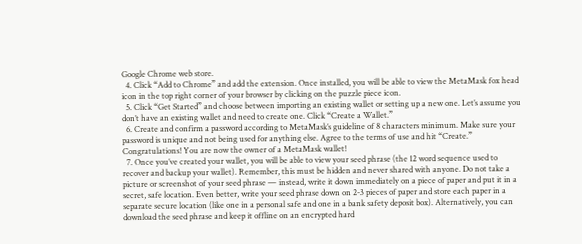Google Chrome web store.
  4. Click “Add to Chrome” and add the extension. Once installed, you will be able to view the MetaMask fox head icon in the top right corner of your browser by clicking on the puzzle piece icon.
  5. Click “Get Started” and choose between importing an existing wallet or setting up a new one. Let’s assume you don’t have an existing wallet and need to create one. Click “Create a Wallet.”
  6. Create and confirm a password according to MetaMask’s guideline of 8 characters minimum. Make sure your password is unique and not being used for anything else. Agree to the terms of use and hit “Create.” Congratulations! You are now the owner of a MetaMask wallet!
  7. Once you’ve created your wallet, you will be able to view your seed phrase (the 12 word sequence used to recover and backup your wallet). Remember, this must be hidden and never shared with anyone. Do not take a picture or screenshot of your seed phrase — instead, write it down immediately on a piece of paper and put it in a secret, safe location. Even better, write your seed phrase down on 2-3 pieces of paper and store each paper in a separate secure location (like one in a personal safe and one in a bank safety deposit box). Alternatively, you can download the seed phrase and keep it offline on an encrypted hard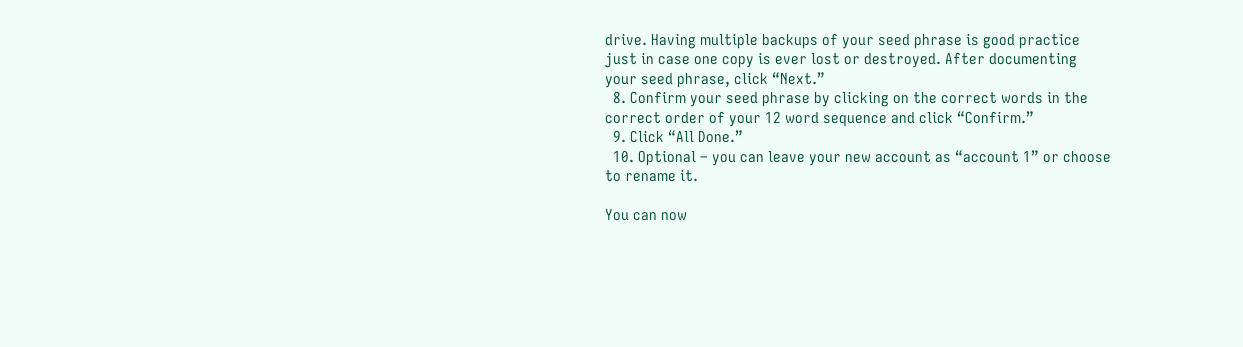drive. Having multiple backups of your seed phrase is good practice just in case one copy is ever lost or destroyed. After documenting your seed phrase, click “Next.”
  8. Confirm your seed phrase by clicking on the correct words in the correct order of your 12 word sequence and click “Confirm.”
  9. Click “All Done.”
  10. Optional – you can leave your new account as “account 1” or choose to rename it.

You can now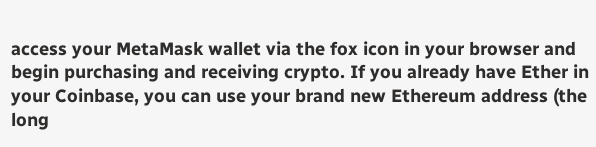access your MetaMask wallet via the fox icon in your browser and begin purchasing and receiving crypto. If you already have Ether in your Coinbase, you can use your brand new Ethereum address (the long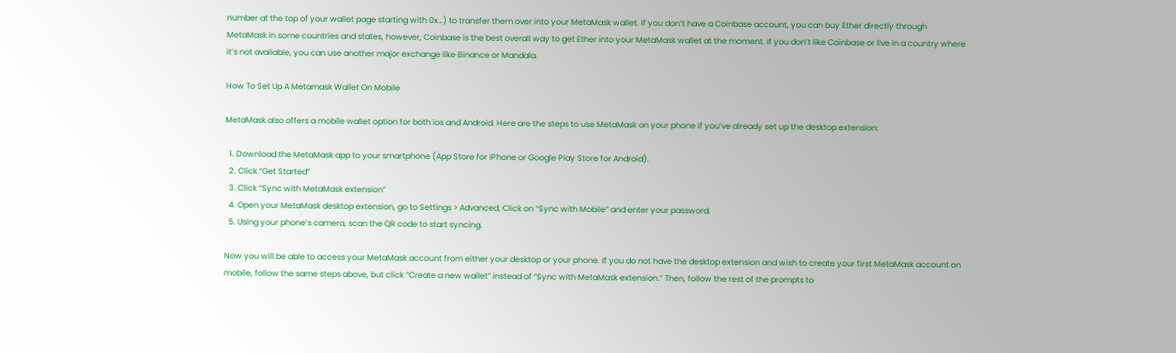number at the top of your wallet page starting with 0x…) to transfer them over into your MetaMask wallet. If you don’t have a Coinbase account, you can buy Ether directly through MetaMask in some countries and states, however, Coinbase is the best overall way to get Ether into your MetaMask wallet at the moment. If you don’t like Coinbase or live in a country where it’s not available, you can use another major exchange like Binance or Mandala.

How To Set Up A Metamask Wallet On Mobile

MetaMask also offers a mobile wallet option for both ios and Android. Here are the steps to use MetaMask on your phone if you’ve already set up the desktop extension:

  1. Download the MetaMask app to your smartphone (App Store for iPhone or Google Play Store for Android).
  2. Click “Get Started”
  3. Click “Sync with MetaMask extension”
  4. Open your MetaMask desktop extension, go to Settings > Advanced, Click on “Sync with Mobile” and enter your password.
  5. Using your phone’s camera, scan the QR code to start syncing.

Now you will be able to access your MetaMask account from either your desktop or your phone. If you do not have the desktop extension and wish to create your first MetaMask account on mobile, follow the same steps above, but click “Create a new wallet” instead of “Sync with MetaMask extension.” Then, follow the rest of the prompts to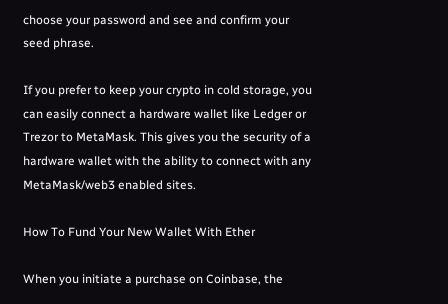choose your password and see and confirm your seed phrase.

If you prefer to keep your crypto in cold storage, you can easily connect a hardware wallet like Ledger or Trezor to MetaMask. This gives you the security of a hardware wallet with the ability to connect with any MetaMask/web3 enabled sites.

How To Fund Your New Wallet With Ether

When you initiate a purchase on Coinbase, the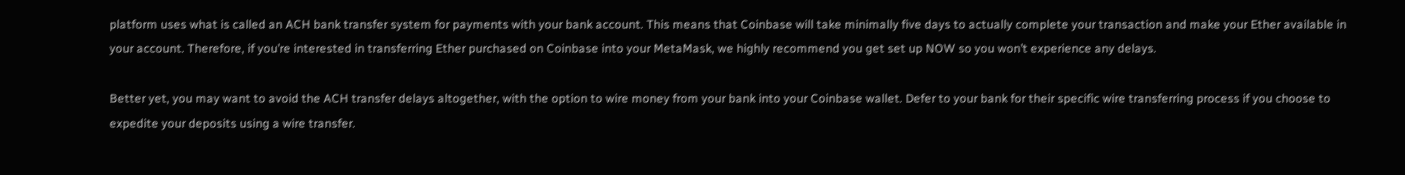platform uses what is called an ACH bank transfer system for payments with your bank account. This means that Coinbase will take minimally five days to actually complete your transaction and make your Ether available in your account. Therefore, if you’re interested in transferring Ether purchased on Coinbase into your MetaMask, we highly recommend you get set up NOW so you won’t experience any delays.

Better yet, you may want to avoid the ACH transfer delays altogether, with the option to wire money from your bank into your Coinbase wallet. Defer to your bank for their specific wire transferring process if you choose to expedite your deposits using a wire transfer.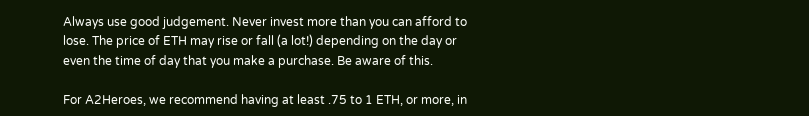Always use good judgement. Never invest more than you can afford to lose. The price of ETH may rise or fall (a lot!) depending on the day or even the time of day that you make a purchase. Be aware of this.

For A2Heroes, we recommend having at least .75 to 1 ETH, or more, in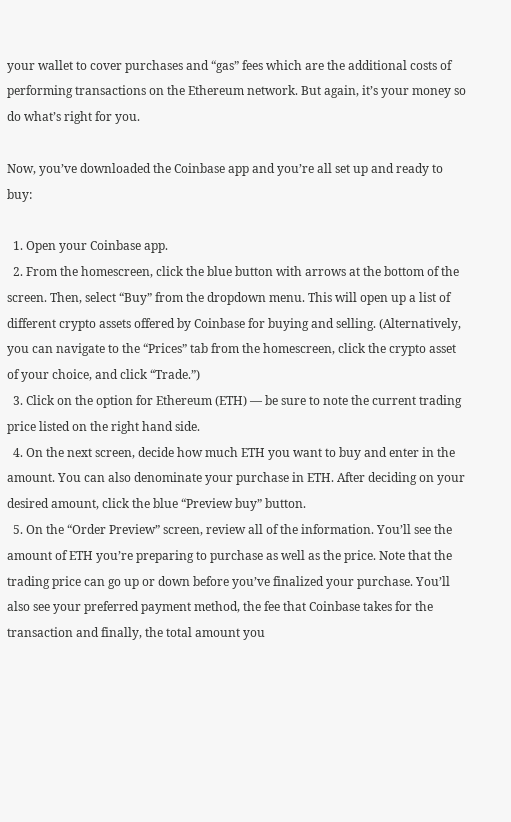your wallet to cover purchases and “gas” fees which are the additional costs of performing transactions on the Ethereum network. But again, it’s your money so do what’s right for you.

Now, you’ve downloaded the Coinbase app and you’re all set up and ready to buy:

  1. Open your Coinbase app.
  2. From the homescreen, click the blue button with arrows at the bottom of the screen. Then, select “Buy” from the dropdown menu. This will open up a list of different crypto assets offered by Coinbase for buying and selling. (Alternatively, you can navigate to the “Prices” tab from the homescreen, click the crypto asset of your choice, and click “Trade.”)
  3. Click on the option for Ethereum (ETH) — be sure to note the current trading price listed on the right hand side.
  4. On the next screen, decide how much ETH you want to buy and enter in the amount. You can also denominate your purchase in ETH. After deciding on your desired amount, click the blue “Preview buy” button.
  5. On the “Order Preview” screen, review all of the information. You’ll see the amount of ETH you’re preparing to purchase as well as the price. Note that the trading price can go up or down before you’ve finalized your purchase. You’ll also see your preferred payment method, the fee that Coinbase takes for the transaction and finally, the total amount you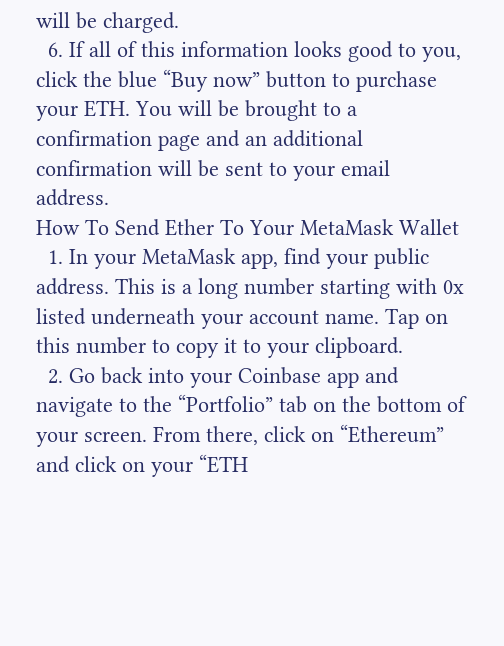will be charged.
  6. If all of this information looks good to you, click the blue “Buy now” button to purchase your ETH. You will be brought to a confirmation page and an additional confirmation will be sent to your email address.
How To Send Ether To Your MetaMask Wallet
  1. In your MetaMask app, find your public address. This is a long number starting with 0x listed underneath your account name. Tap on this number to copy it to your clipboard.
  2. Go back into your Coinbase app and navigate to the “Portfolio” tab on the bottom of your screen. From there, click on “Ethereum” and click on your “ETH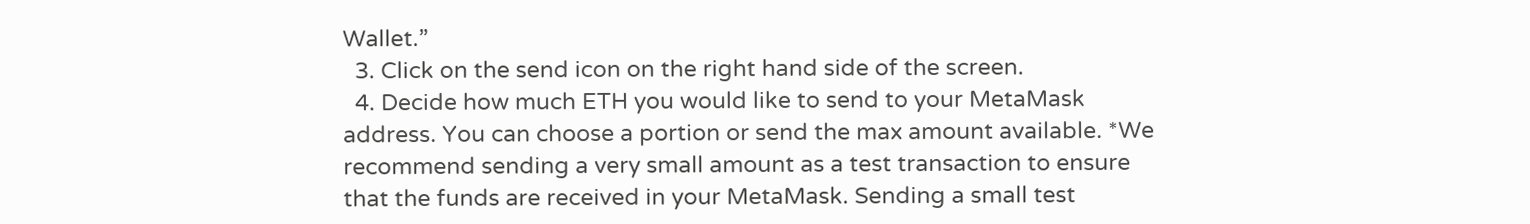Wallet.”
  3. Click on the send icon on the right hand side of the screen.
  4. Decide how much ETH you would like to send to your MetaMask address. You can choose a portion or send the max amount available. *We recommend sending a very small amount as a test transaction to ensure that the funds are received in your MetaMask. Sending a small test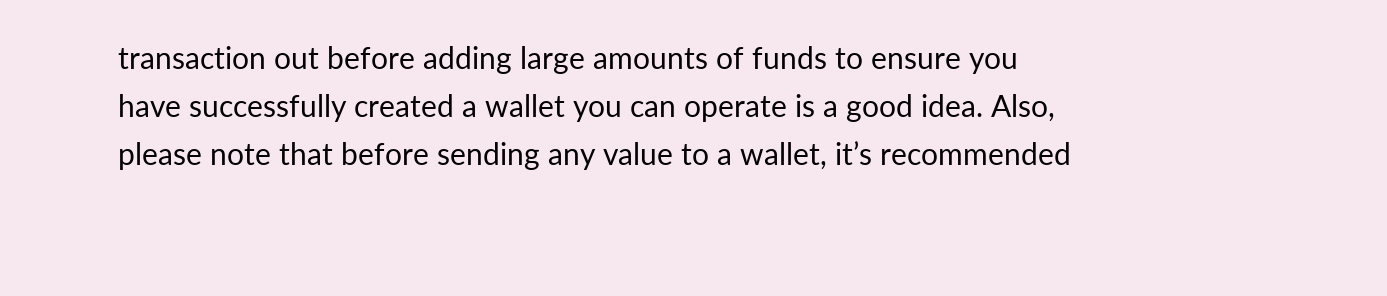transaction out before adding large amounts of funds to ensure you have successfully created a wallet you can operate is a good idea. Also, please note that before sending any value to a wallet, it’s recommended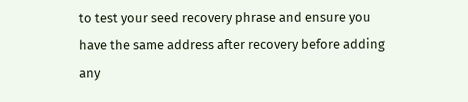to test your seed recovery phrase and ensure you have the same address after recovery before adding any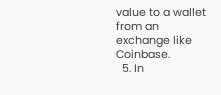value to a wallet from an exchange like Coinbase.
  5. In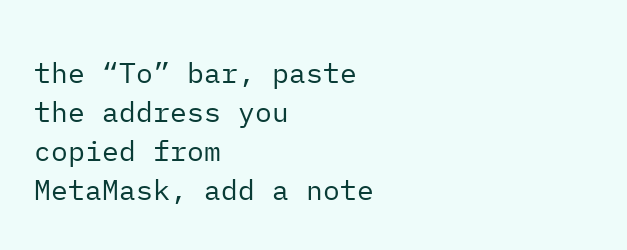the “To” bar, paste the address you copied from MetaMask, add a note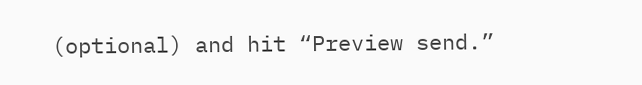(optional) and hit “Preview send.”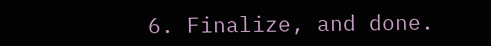6. Finalize, and done.